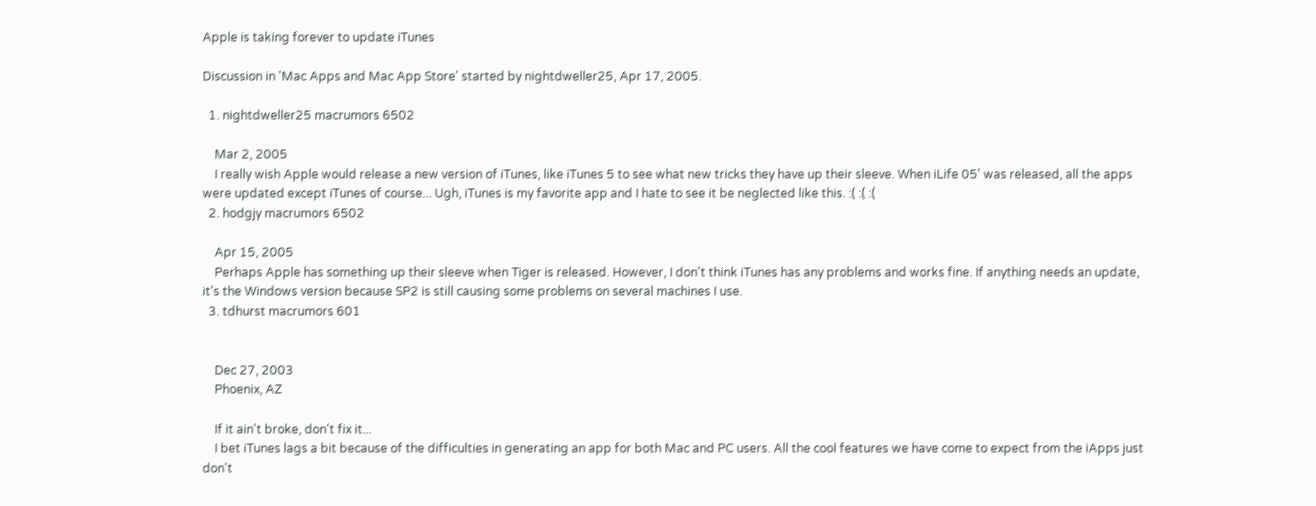Apple is taking forever to update iTunes

Discussion in 'Mac Apps and Mac App Store' started by nightdweller25, Apr 17, 2005.

  1. nightdweller25 macrumors 6502

    Mar 2, 2005
    I really wish Apple would release a new version of iTunes, like iTunes 5 to see what new tricks they have up their sleeve. When iLife 05' was released, all the apps were updated except iTunes of course... Ugh, iTunes is my favorite app and I hate to see it be neglected like this. :( :( :(
  2. hodgjy macrumors 6502

    Apr 15, 2005
    Perhaps Apple has something up their sleeve when Tiger is released. However, I don't think iTunes has any problems and works fine. If anything needs an update, it's the Windows version because SP2 is still causing some problems on several machines I use.
  3. tdhurst macrumors 601


    Dec 27, 2003
    Phoenix, AZ

    If it ain't broke, don't fix it...
    I bet iTunes lags a bit because of the difficulties in generating an app for both Mac and PC users. All the cool features we have come to expect from the iApps just don't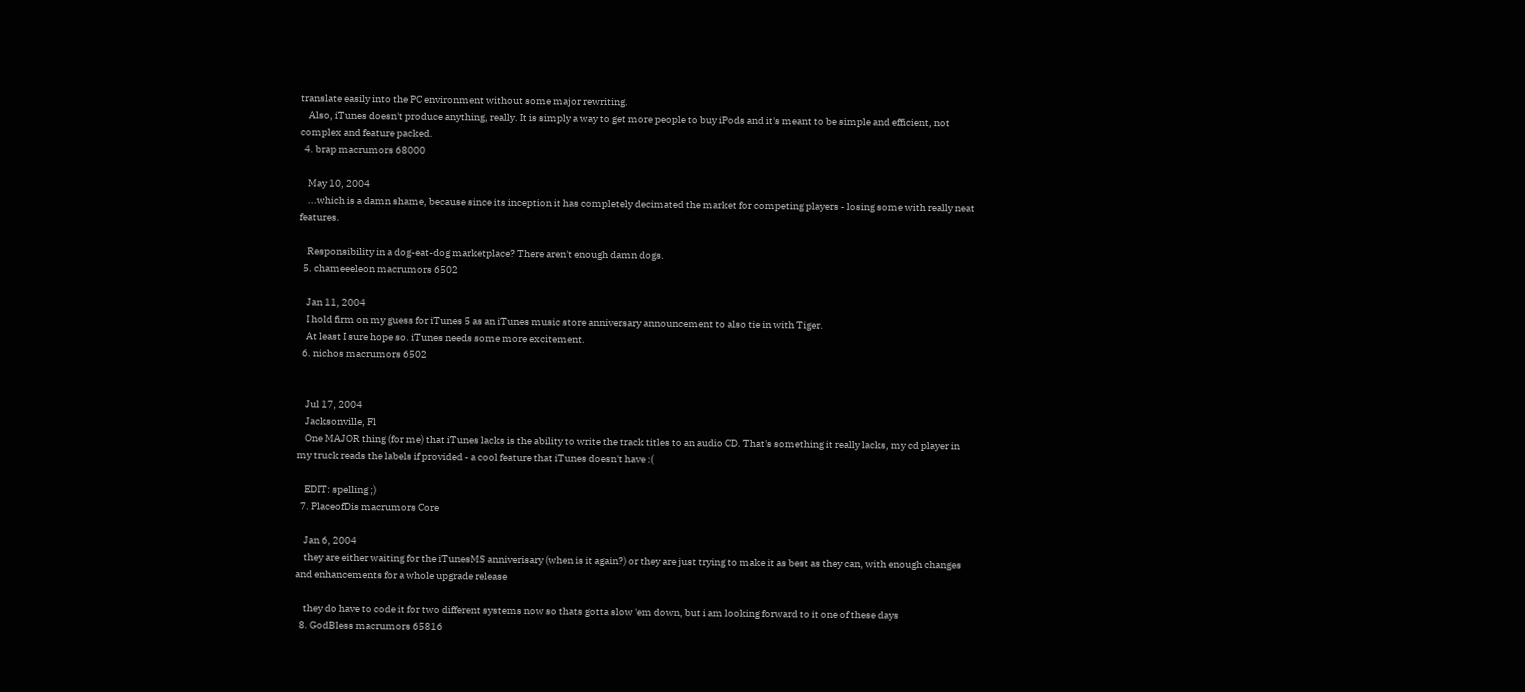translate easily into the PC environment without some major rewriting.
    Also, iTunes doesn't produce anything, really. It is simply a way to get more people to buy iPods and it's meant to be simple and efficient, not complex and feature packed.
  4. brap macrumors 68000

    May 10, 2004
    ...which is a damn shame, because since its inception it has completely decimated the market for competing players - losing some with really neat features.

    Responsibility in a dog-eat-dog marketplace? There aren't enough damn dogs.
  5. chameeeleon macrumors 6502

    Jan 11, 2004
    I hold firm on my guess for iTunes 5 as an iTunes music store anniversary announcement to also tie in with Tiger.
    At least I sure hope so. iTunes needs some more excitement.
  6. nichos macrumors 6502


    Jul 17, 2004
    Jacksonville, Fl
    One MAJOR thing (for me) that iTunes lacks is the ability to write the track titles to an audio CD. That's something it really lacks, my cd player in my truck reads the labels if provided - a cool feature that iTunes doesn't have :(

    EDIT: spelling ;)
  7. PlaceofDis macrumors Core

    Jan 6, 2004
    they are either waiting for the iTunesMS anniverisary (when is it again?) or they are just trying to make it as best as they can, with enough changes and enhancements for a whole upgrade release

    they do have to code it for two different systems now so thats gotta slow 'em down, but i am looking forward to it one of these days
  8. GodBless macrumors 65816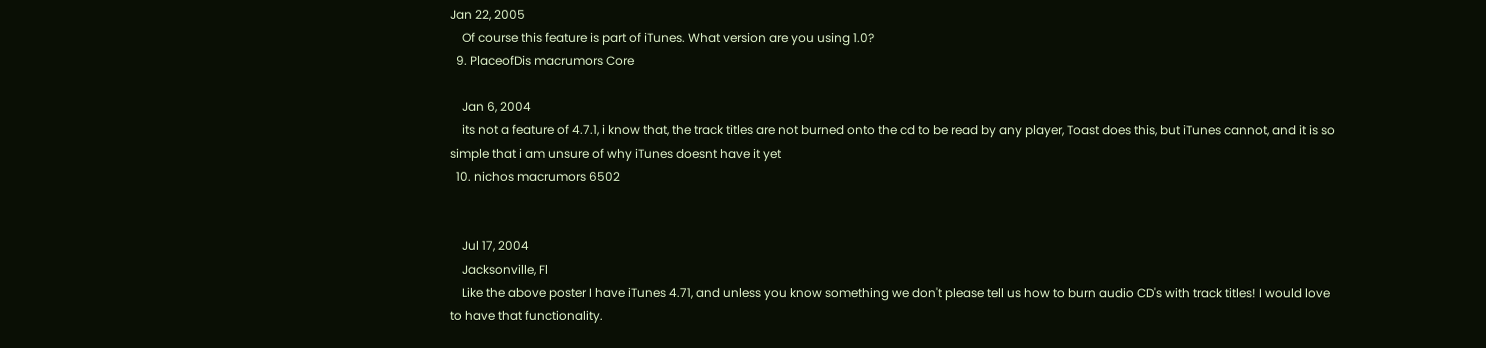Jan 22, 2005
    Of course this feature is part of iTunes. What version are you using 1.0?
  9. PlaceofDis macrumors Core

    Jan 6, 2004
    its not a feature of 4.7.1, i know that, the track titles are not burned onto the cd to be read by any player, Toast does this, but iTunes cannot, and it is so simple that i am unsure of why iTunes doesnt have it yet
  10. nichos macrumors 6502


    Jul 17, 2004
    Jacksonville, Fl
    Like the above poster I have iTunes 4.71, and unless you know something we don't please tell us how to burn audio CD's with track titles! I would love to have that functionality.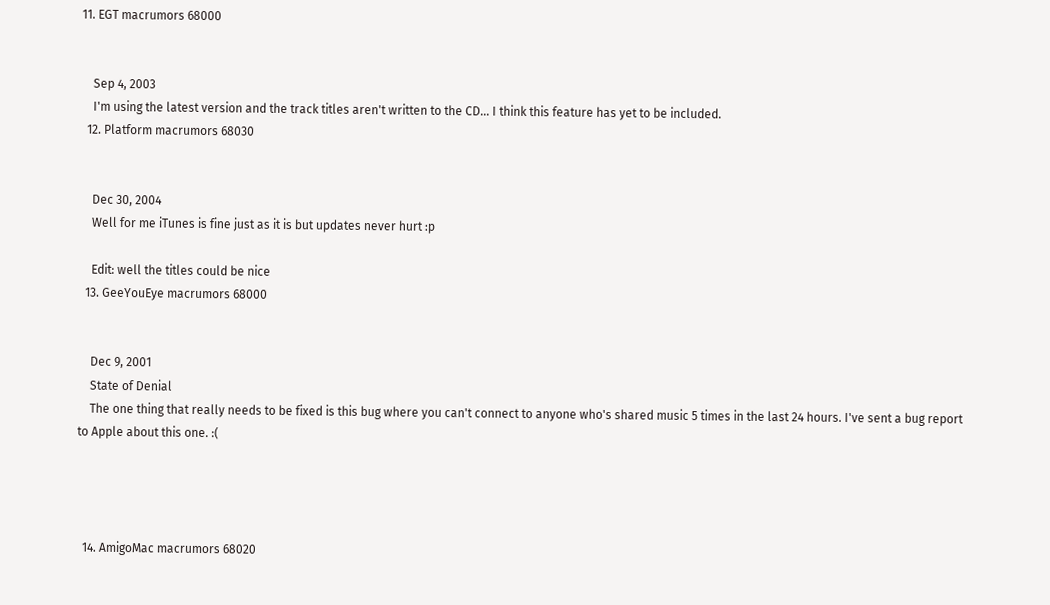11. EGT macrumors 68000


    Sep 4, 2003
    I'm using the latest version and the track titles aren't written to the CD... I think this feature has yet to be included.
  12. Platform macrumors 68030


    Dec 30, 2004
    Well for me iTunes is fine just as it is but updates never hurt :p

    Edit: well the titles could be nice
  13. GeeYouEye macrumors 68000


    Dec 9, 2001
    State of Denial
    The one thing that really needs to be fixed is this bug where you can't connect to anyone who's shared music 5 times in the last 24 hours. I've sent a bug report to Apple about this one. :(




  14. AmigoMac macrumors 68020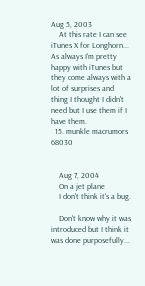Aug 5, 2003
    At this rate I can see iTunes X for Longhorn... As always I'm pretty happy with iTunes but they come always with a lot of surprises and thing I thought I didn't need but I use them if I have them.
  15. munkle macrumors 68030


    Aug 7, 2004
    On a jet plane
    I don't think it's a bug.

    Don't know why it was introduced but I think it was done purposefully...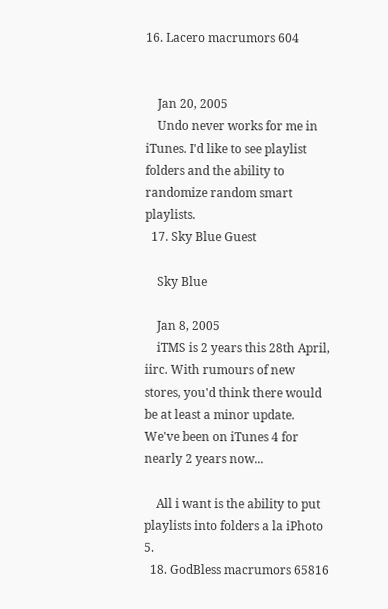16. Lacero macrumors 604


    Jan 20, 2005
    Undo never works for me in iTunes. I'd like to see playlist folders and the ability to randomize random smart playlists.
  17. Sky Blue Guest

    Sky Blue

    Jan 8, 2005
    iTMS is 2 years this 28th April, iirc. With rumours of new stores, you'd think there would be at least a minor update. We've been on iTunes 4 for nearly 2 years now...

    All i want is the ability to put playlists into folders a la iPhoto 5.
  18. GodBless macrumors 65816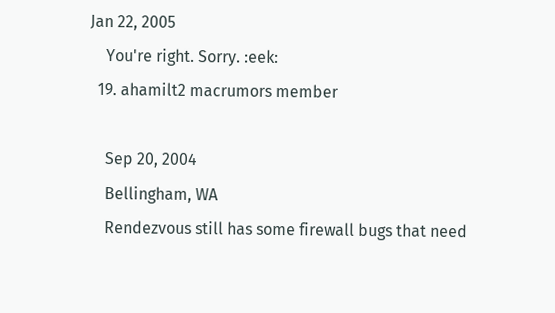Jan 22, 2005
    You're right. Sorry. :eek:
  19. ahamilt2 macrumors member

    Sep 20, 2004
    Bellingham, WA
    Rendezvous still has some firewall bugs that need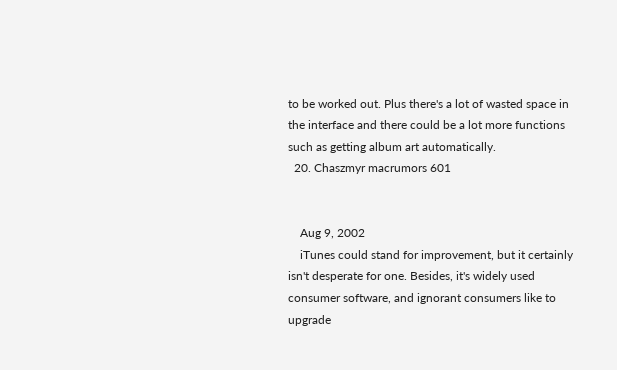to be worked out. Plus there's a lot of wasted space in the interface and there could be a lot more functions such as getting album art automatically.
  20. Chaszmyr macrumors 601


    Aug 9, 2002
    iTunes could stand for improvement, but it certainly isn't desperate for one. Besides, it's widely used consumer software, and ignorant consumers like to upgrade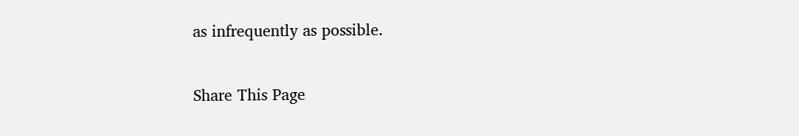as infrequently as possible.

Share This Page